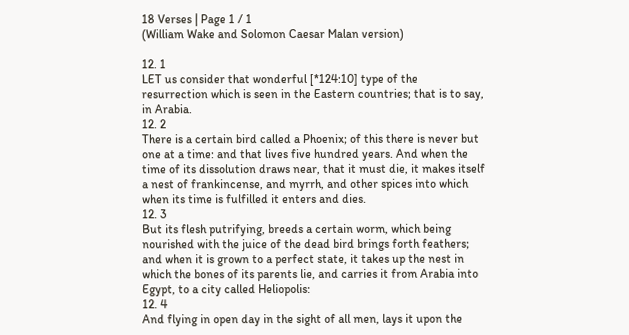18 Verses | Page 1 / 1
(William Wake and Solomon Caesar Malan version)

12. 1
LET us consider that wonderful [*124:10] type of the resurrection which is seen in the Eastern countries; that is to say, in Arabia.
12. 2
There is a certain bird called a Phoenix; of this there is never but one at a time: and that lives five hundred years. And when the time of its dissolution draws near, that it must die, it makes itself a nest of frankincense, and myrrh, and other spices into which when its time is fulfilled it enters and dies.
12. 3
But its flesh putrifying, breeds a certain worm, which being nourished with the juice of the dead bird brings forth feathers; and when it is grown to a perfect state, it takes up the nest in which the bones of its parents lie, and carries it from Arabia into Egypt, to a city called Heliopolis:
12. 4
And flying in open day in the sight of all men, lays it upon the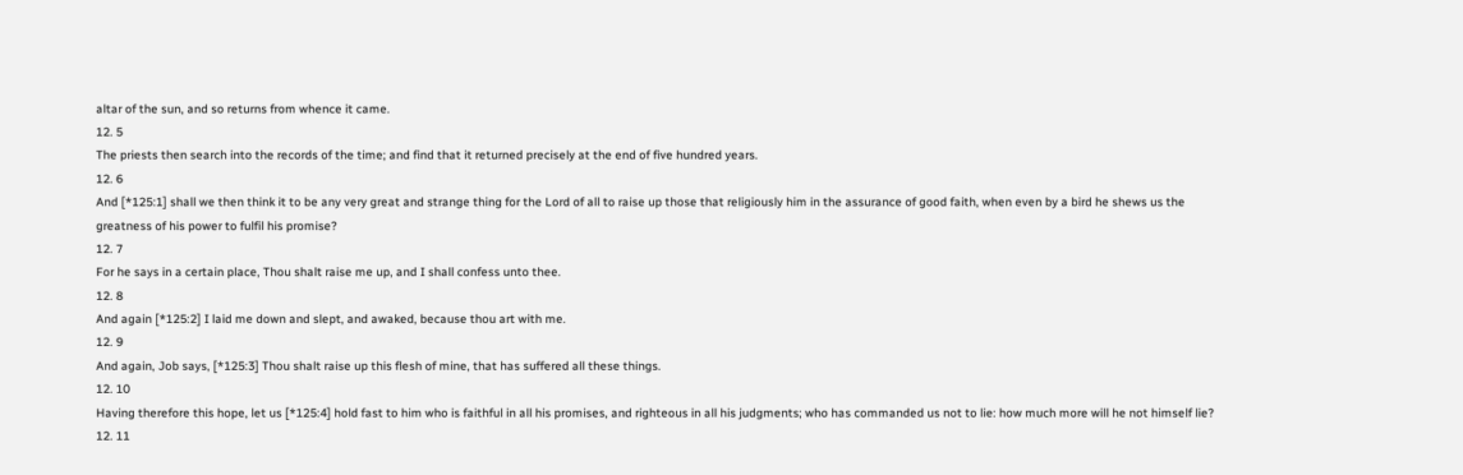altar of the sun, and so returns from whence it came.
12. 5
The priests then search into the records of the time; and find that it returned precisely at the end of five hundred years.
12. 6
And [*125:1] shall we then think it to be any very great and strange thing for the Lord of all to raise up those that religiously him in the assurance of good faith, when even by a bird he shews us the greatness of his power to fulfil his promise?
12. 7
For he says in a certain place, Thou shalt raise me up, and I shall confess unto thee.
12. 8
And again [*125:2] I laid me down and slept, and awaked, because thou art with me.
12. 9
And again, Job says, [*125:3] Thou shalt raise up this flesh of mine, that has suffered all these things.
12. 10
Having therefore this hope, let us [*125:4] hold fast to him who is faithful in all his promises, and righteous in all his judgments; who has commanded us not to lie: how much more will he not himself lie?
12. 11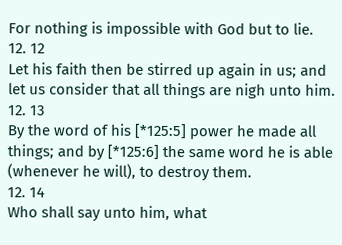For nothing is impossible with God but to lie.
12. 12
Let his faith then be stirred up again in us; and let us consider that all things are nigh unto him.
12. 13
By the word of his [*125:5] power he made all things; and by [*125:6] the same word he is able (whenever he will), to destroy them.
12. 14
Who shall say unto him, what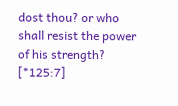dost thou? or who shall resist the power of his strength? [*125:7]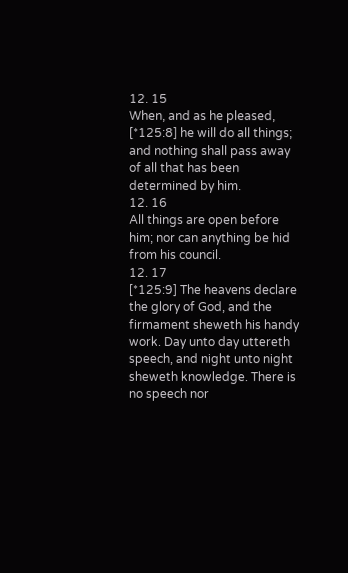12. 15
When, and as he pleased, [*125:8] he will do all things; and nothing shall pass away of all that has been determined by him.
12. 16
All things are open before him; nor can anything be hid from his council.
12. 17
[*125:9] The heavens declare the glory of God, and the firmament sheweth his handy work. Day unto day uttereth speech, and night unto night sheweth knowledge. There is no speech nor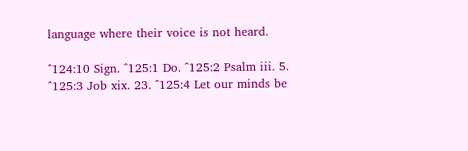language where their voice is not heard.

^124:10 Sign. ^125:1 Do. ^125:2 Psalm iii. 5. ^125:3 Job xix. 23. ^125:4 Let our minds be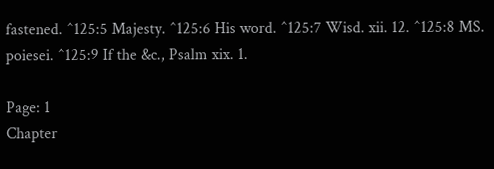fastened. ^125:5 Majesty. ^125:6 His word. ^125:7 Wisd. xii. 12. ^125:8 MS. poiesei. ^125:9 If the &c., Psalm xix. 1.

Page: 1
Chapter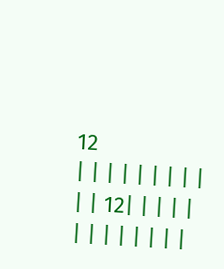12
| | | | | | | | | | | 12| | | | | | | | | | | | |